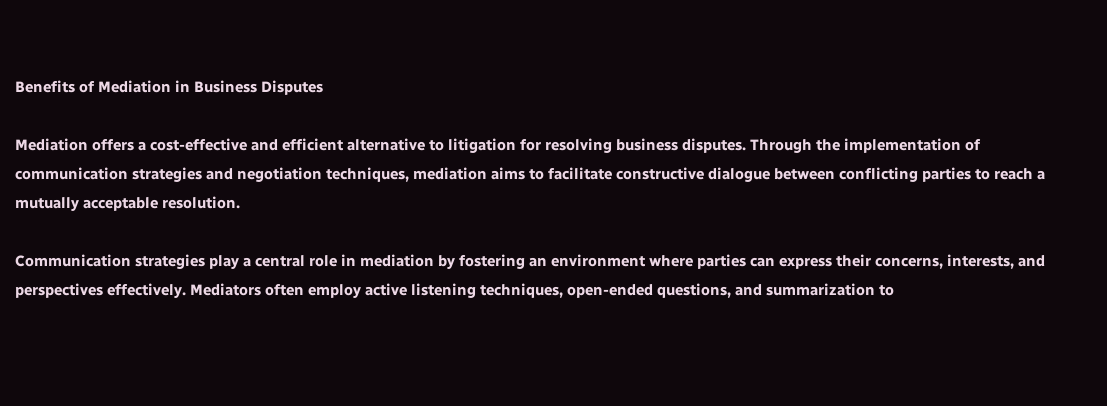Benefits of Mediation in Business Disputes

Mediation offers a cost-effective and efficient alternative to litigation for resolving business disputes. Through the implementation of communication strategies and negotiation techniques, mediation aims to facilitate constructive dialogue between conflicting parties to reach a mutually acceptable resolution.

Communication strategies play a central role in mediation by fostering an environment where parties can express their concerns, interests, and perspectives effectively. Mediators often employ active listening techniques, open-ended questions, and summarization to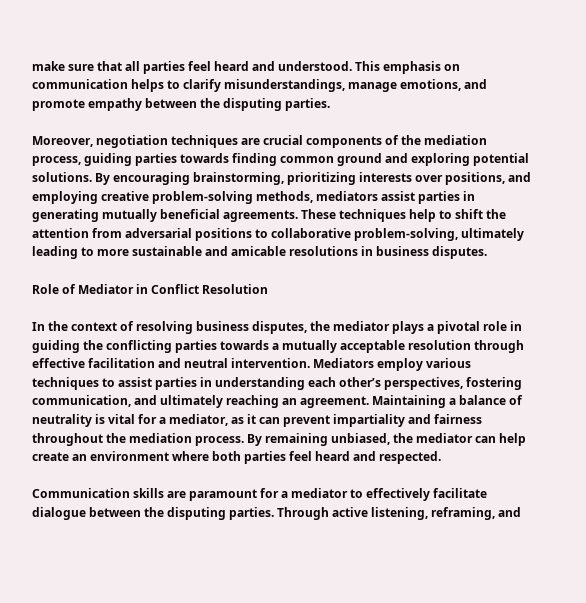make sure that all parties feel heard and understood. This emphasis on communication helps to clarify misunderstandings, manage emotions, and promote empathy between the disputing parties.

Moreover, negotiation techniques are crucial components of the mediation process, guiding parties towards finding common ground and exploring potential solutions. By encouraging brainstorming, prioritizing interests over positions, and employing creative problem-solving methods, mediators assist parties in generating mutually beneficial agreements. These techniques help to shift the attention from adversarial positions to collaborative problem-solving, ultimately leading to more sustainable and amicable resolutions in business disputes.

Role of Mediator in Conflict Resolution

In the context of resolving business disputes, the mediator plays a pivotal role in guiding the conflicting parties towards a mutually acceptable resolution through effective facilitation and neutral intervention. Mediators employ various techniques to assist parties in understanding each other’s perspectives, fostering communication, and ultimately reaching an agreement. Maintaining a balance of neutrality is vital for a mediator, as it can prevent impartiality and fairness throughout the mediation process. By remaining unbiased, the mediator can help create an environment where both parties feel heard and respected.

Communication skills are paramount for a mediator to effectively facilitate dialogue between the disputing parties. Through active listening, reframing, and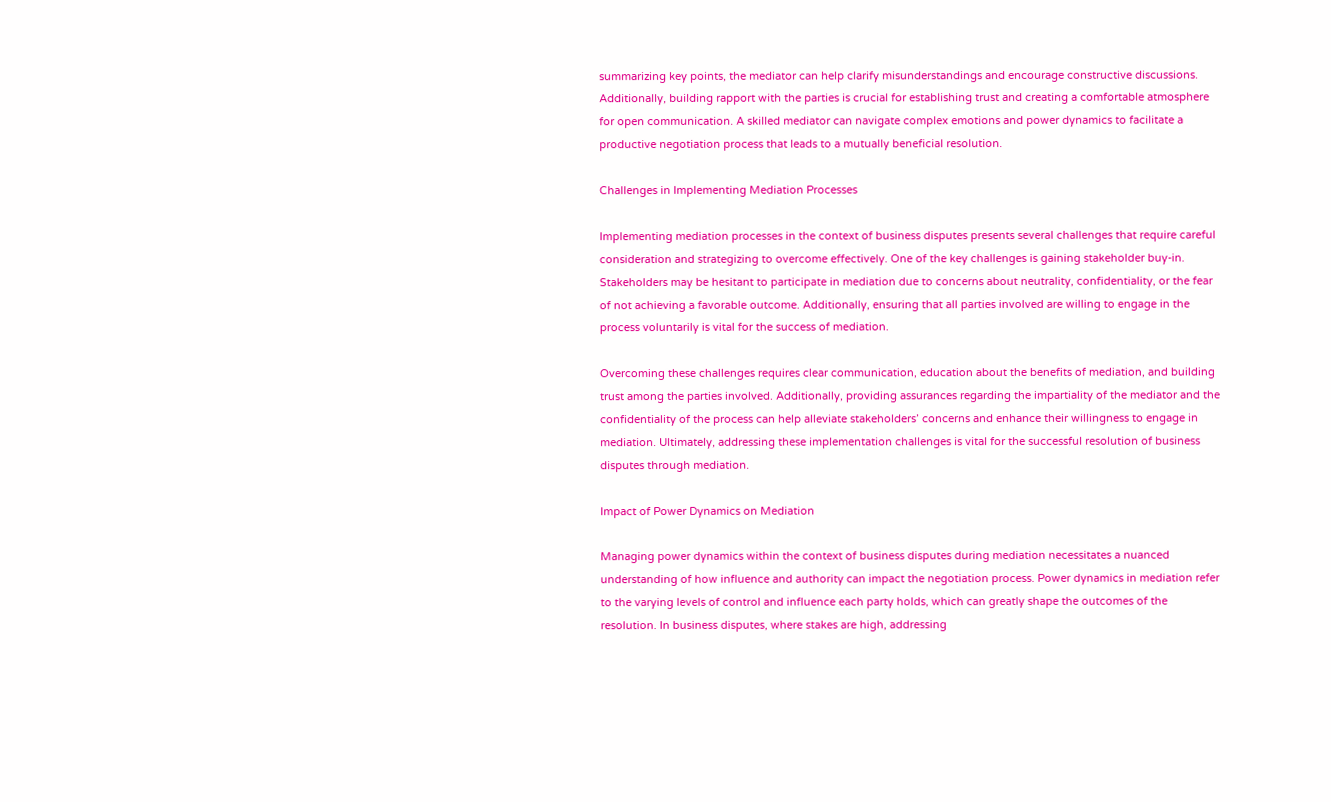summarizing key points, the mediator can help clarify misunderstandings and encourage constructive discussions. Additionally, building rapport with the parties is crucial for establishing trust and creating a comfortable atmosphere for open communication. A skilled mediator can navigate complex emotions and power dynamics to facilitate a productive negotiation process that leads to a mutually beneficial resolution.

Challenges in Implementing Mediation Processes

Implementing mediation processes in the context of business disputes presents several challenges that require careful consideration and strategizing to overcome effectively. One of the key challenges is gaining stakeholder buy-in. Stakeholders may be hesitant to participate in mediation due to concerns about neutrality, confidentiality, or the fear of not achieving a favorable outcome. Additionally, ensuring that all parties involved are willing to engage in the process voluntarily is vital for the success of mediation.

Overcoming these challenges requires clear communication, education about the benefits of mediation, and building trust among the parties involved. Additionally, providing assurances regarding the impartiality of the mediator and the confidentiality of the process can help alleviate stakeholders’ concerns and enhance their willingness to engage in mediation. Ultimately, addressing these implementation challenges is vital for the successful resolution of business disputes through mediation.

Impact of Power Dynamics on Mediation

Managing power dynamics within the context of business disputes during mediation necessitates a nuanced understanding of how influence and authority can impact the negotiation process. Power dynamics in mediation refer to the varying levels of control and influence each party holds, which can greatly shape the outcomes of the resolution. In business disputes, where stakes are high, addressing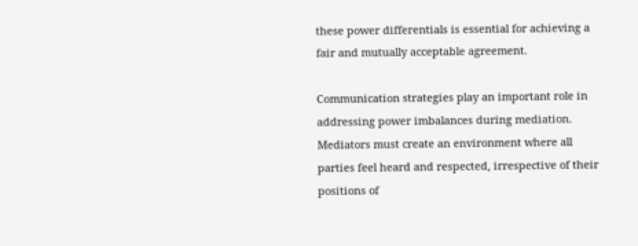these power differentials is essential for achieving a fair and mutually acceptable agreement.

Communication strategies play an important role in addressing power imbalances during mediation. Mediators must create an environment where all parties feel heard and respected, irrespective of their positions of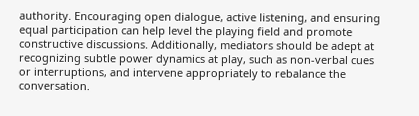authority. Encouraging open dialogue, active listening, and ensuring equal participation can help level the playing field and promote constructive discussions. Additionally, mediators should be adept at recognizing subtle power dynamics at play, such as non-verbal cues or interruptions, and intervene appropriately to rebalance the conversation.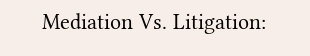Mediation Vs. Litigation: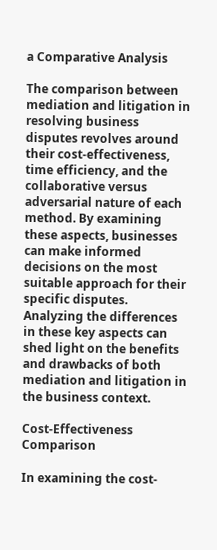a Comparative Analysis

The comparison between mediation and litigation in resolving business disputes revolves around their cost-effectiveness, time efficiency, and the collaborative versus adversarial nature of each method. By examining these aspects, businesses can make informed decisions on the most suitable approach for their specific disputes. Analyzing the differences in these key aspects can shed light on the benefits and drawbacks of both mediation and litigation in the business context.

Cost-Effectiveness Comparison

In examining the cost-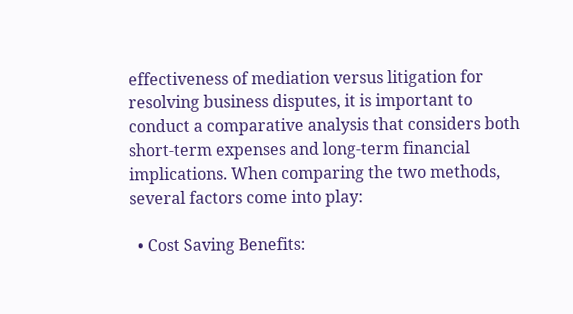effectiveness of mediation versus litigation for resolving business disputes, it is important to conduct a comparative analysis that considers both short-term expenses and long-term financial implications. When comparing the two methods, several factors come into play:

  • Cost Saving Benefits: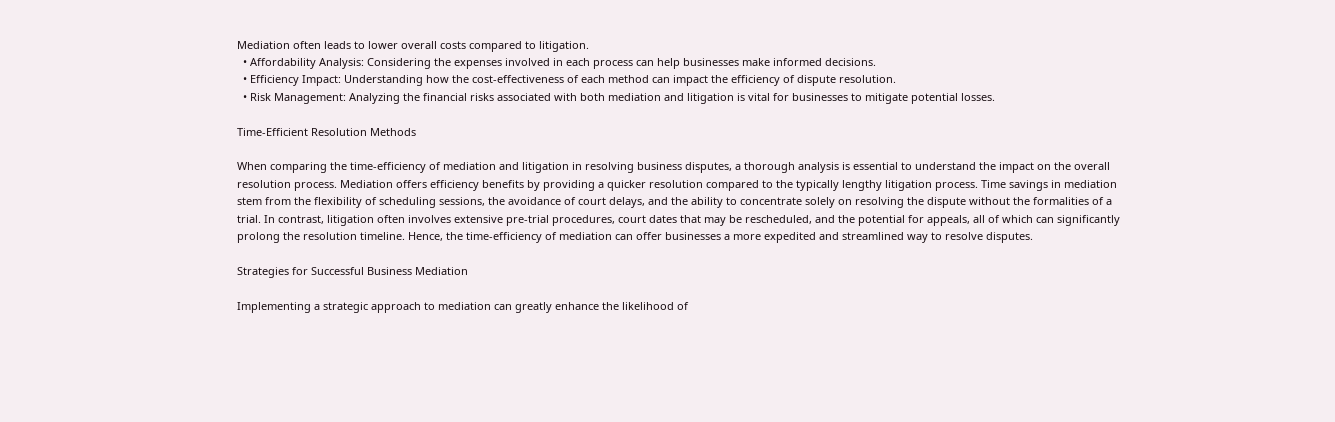Mediation often leads to lower overall costs compared to litigation.
  • Affordability Analysis: Considering the expenses involved in each process can help businesses make informed decisions.
  • Efficiency Impact: Understanding how the cost-effectiveness of each method can impact the efficiency of dispute resolution.
  • Risk Management: Analyzing the financial risks associated with both mediation and litigation is vital for businesses to mitigate potential losses.

Time-Efficient Resolution Methods

When comparing the time-efficiency of mediation and litigation in resolving business disputes, a thorough analysis is essential to understand the impact on the overall resolution process. Mediation offers efficiency benefits by providing a quicker resolution compared to the typically lengthy litigation process. Time savings in mediation stem from the flexibility of scheduling sessions, the avoidance of court delays, and the ability to concentrate solely on resolving the dispute without the formalities of a trial. In contrast, litigation often involves extensive pre-trial procedures, court dates that may be rescheduled, and the potential for appeals, all of which can significantly prolong the resolution timeline. Hence, the time-efficiency of mediation can offer businesses a more expedited and streamlined way to resolve disputes.

Strategies for Successful Business Mediation

Implementing a strategic approach to mediation can greatly enhance the likelihood of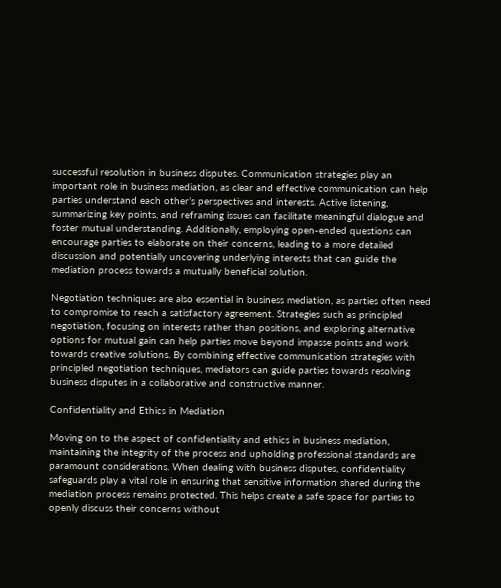successful resolution in business disputes. Communication strategies play an important role in business mediation, as clear and effective communication can help parties understand each other’s perspectives and interests. Active listening, summarizing key points, and reframing issues can facilitate meaningful dialogue and foster mutual understanding. Additionally, employing open-ended questions can encourage parties to elaborate on their concerns, leading to a more detailed discussion and potentially uncovering underlying interests that can guide the mediation process towards a mutually beneficial solution.

Negotiation techniques are also essential in business mediation, as parties often need to compromise to reach a satisfactory agreement. Strategies such as principled negotiation, focusing on interests rather than positions, and exploring alternative options for mutual gain can help parties move beyond impasse points and work towards creative solutions. By combining effective communication strategies with principled negotiation techniques, mediators can guide parties towards resolving business disputes in a collaborative and constructive manner.

Confidentiality and Ethics in Mediation

Moving on to the aspect of confidentiality and ethics in business mediation, maintaining the integrity of the process and upholding professional standards are paramount considerations. When dealing with business disputes, confidentiality safeguards play a vital role in ensuring that sensitive information shared during the mediation process remains protected. This helps create a safe space for parties to openly discuss their concerns without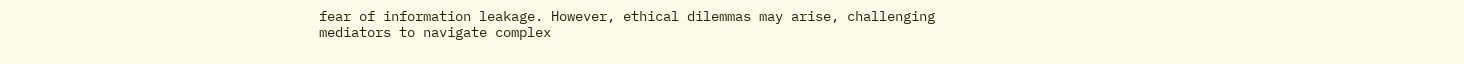fear of information leakage. However, ethical dilemmas may arise, challenging mediators to navigate complex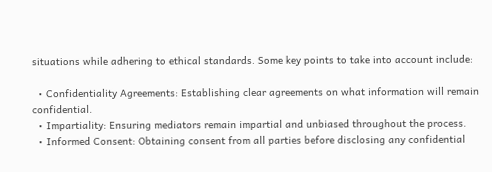situations while adhering to ethical standards. Some key points to take into account include:

  • Confidentiality Agreements: Establishing clear agreements on what information will remain confidential.
  • Impartiality: Ensuring mediators remain impartial and unbiased throughout the process.
  • Informed Consent: Obtaining consent from all parties before disclosing any confidential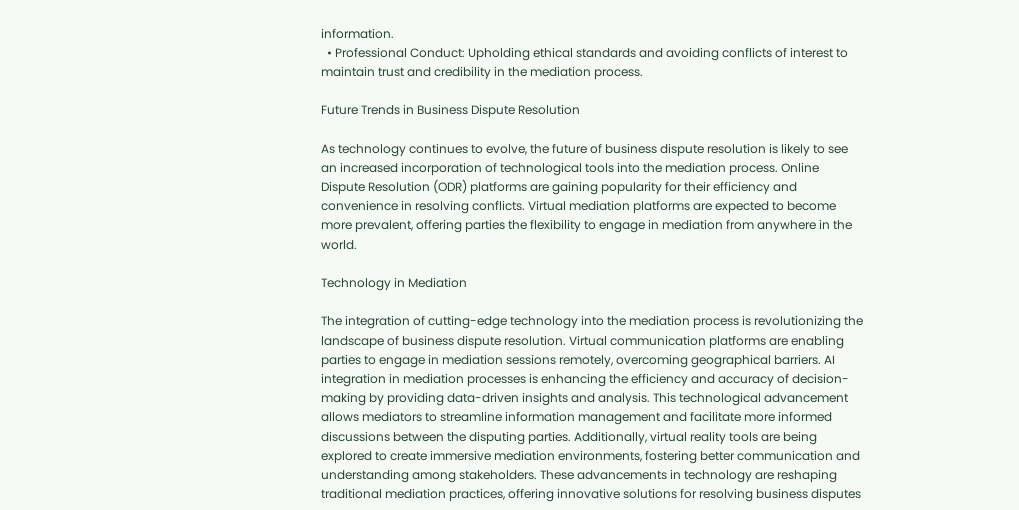information.
  • Professional Conduct: Upholding ethical standards and avoiding conflicts of interest to maintain trust and credibility in the mediation process.

Future Trends in Business Dispute Resolution

As technology continues to evolve, the future of business dispute resolution is likely to see an increased incorporation of technological tools into the mediation process. Online Dispute Resolution (ODR) platforms are gaining popularity for their efficiency and convenience in resolving conflicts. Virtual mediation platforms are expected to become more prevalent, offering parties the flexibility to engage in mediation from anywhere in the world.

Technology in Mediation

The integration of cutting-edge technology into the mediation process is revolutionizing the landscape of business dispute resolution. Virtual communication platforms are enabling parties to engage in mediation sessions remotely, overcoming geographical barriers. AI integration in mediation processes is enhancing the efficiency and accuracy of decision-making by providing data-driven insights and analysis. This technological advancement allows mediators to streamline information management and facilitate more informed discussions between the disputing parties. Additionally, virtual reality tools are being explored to create immersive mediation environments, fostering better communication and understanding among stakeholders. These advancements in technology are reshaping traditional mediation practices, offering innovative solutions for resolving business disputes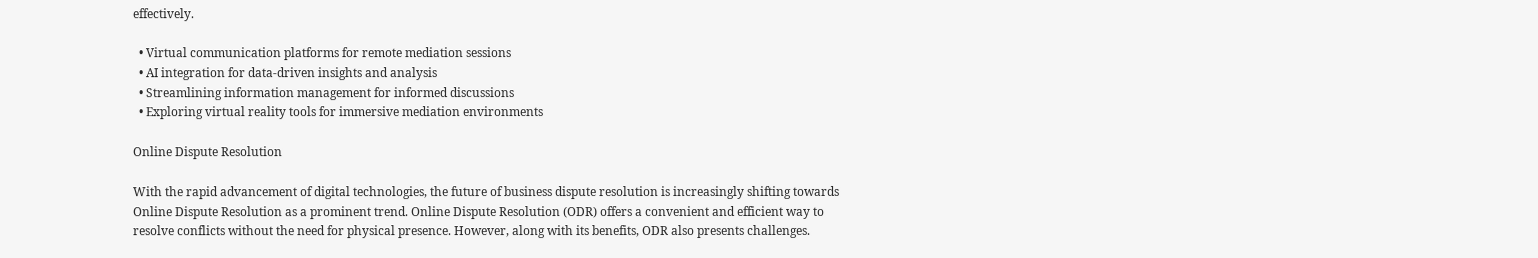effectively.

  • Virtual communication platforms for remote mediation sessions
  • AI integration for data-driven insights and analysis
  • Streamlining information management for informed discussions
  • Exploring virtual reality tools for immersive mediation environments

Online Dispute Resolution

With the rapid advancement of digital technologies, the future of business dispute resolution is increasingly shifting towards Online Dispute Resolution as a prominent trend. Online Dispute Resolution (ODR) offers a convenient and efficient way to resolve conflicts without the need for physical presence. However, along with its benefits, ODR also presents challenges.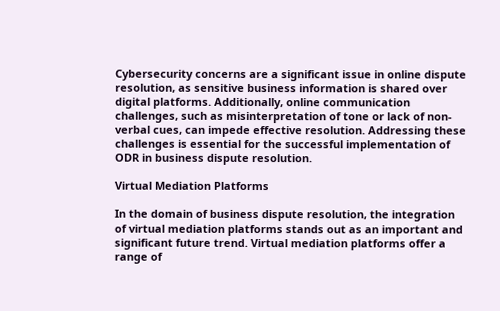Cybersecurity concerns are a significant issue in online dispute resolution, as sensitive business information is shared over digital platforms. Additionally, online communication challenges, such as misinterpretation of tone or lack of non-verbal cues, can impede effective resolution. Addressing these challenges is essential for the successful implementation of ODR in business dispute resolution.

Virtual Mediation Platforms

In the domain of business dispute resolution, the integration of virtual mediation platforms stands out as an important and significant future trend. Virtual mediation platforms offer a range of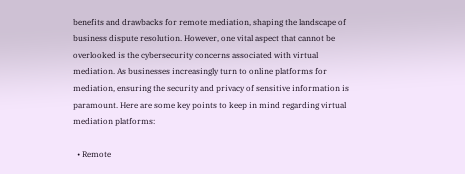benefits and drawbacks for remote mediation, shaping the landscape of business dispute resolution. However, one vital aspect that cannot be overlooked is the cybersecurity concerns associated with virtual mediation. As businesses increasingly turn to online platforms for mediation, ensuring the security and privacy of sensitive information is paramount. Here are some key points to keep in mind regarding virtual mediation platforms:

  • Remote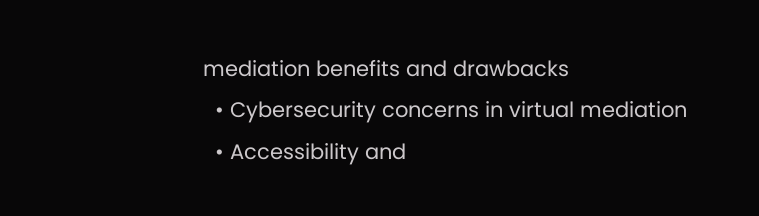mediation benefits and drawbacks
  • Cybersecurity concerns in virtual mediation
  • Accessibility and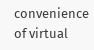convenience of virtual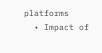platforms
  • Impact of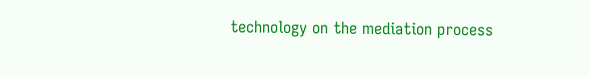technology on the mediation process